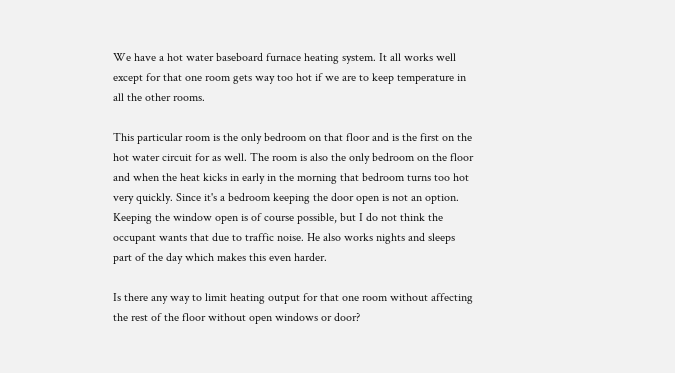We have a hot water baseboard furnace heating system. It all works well except for that one room gets way too hot if we are to keep temperature in all the other rooms.

This particular room is the only bedroom on that floor and is the first on the hot water circuit for as well. The room is also the only bedroom on the floor and when the heat kicks in early in the morning that bedroom turns too hot very quickly. Since it's a bedroom keeping the door open is not an option. Keeping the window open is of course possible, but I do not think the occupant wants that due to traffic noise. He also works nights and sleeps part of the day which makes this even harder.

Is there any way to limit heating output for that one room without affecting the rest of the floor without open windows or door?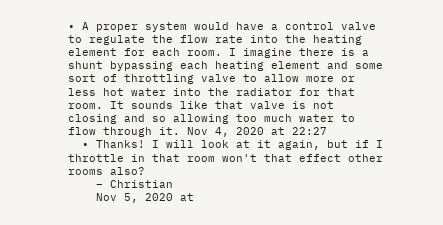• A proper system would have a control valve to regulate the flow rate into the heating element for each room. I imagine there is a shunt bypassing each heating element and some sort of throttling valve to allow more or less hot water into the radiator for that room. It sounds like that valve is not closing and so allowing too much water to flow through it. Nov 4, 2020 at 22:27
  • Thanks! I will look at it again, but if I throttle in that room won't that effect other rooms also?
    – Christian
    Nov 5, 2020 at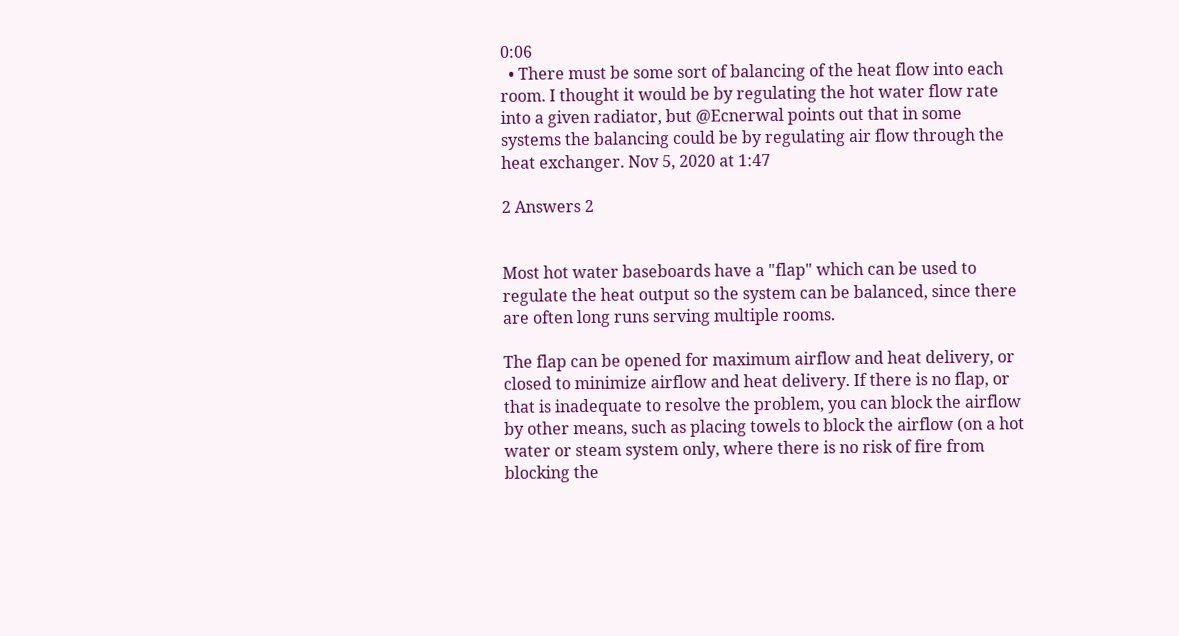0:06
  • There must be some sort of balancing of the heat flow into each room. I thought it would be by regulating the hot water flow rate into a given radiator, but @Ecnerwal points out that in some systems the balancing could be by regulating air flow through the heat exchanger. Nov 5, 2020 at 1:47

2 Answers 2


Most hot water baseboards have a "flap" which can be used to regulate the heat output so the system can be balanced, since there are often long runs serving multiple rooms.

The flap can be opened for maximum airflow and heat delivery, or closed to minimize airflow and heat delivery. If there is no flap, or that is inadequate to resolve the problem, you can block the airflow by other means, such as placing towels to block the airflow (on a hot water or steam system only, where there is no risk of fire from blocking the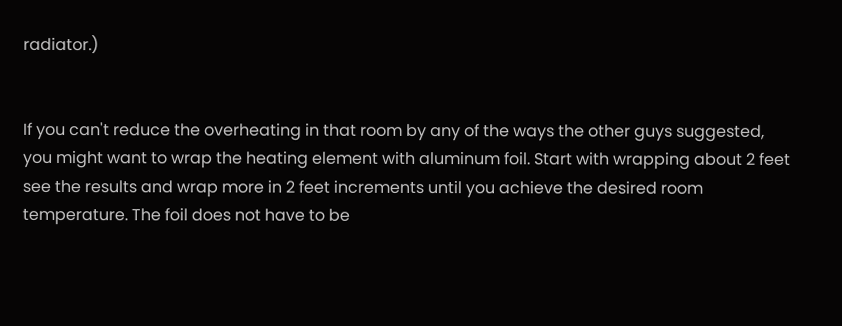radiator.)


If you can't reduce the overheating in that room by any of the ways the other guys suggested, you might want to wrap the heating element with aluminum foil. Start with wrapping about 2 feet see the results and wrap more in 2 feet increments until you achieve the desired room temperature. The foil does not have to be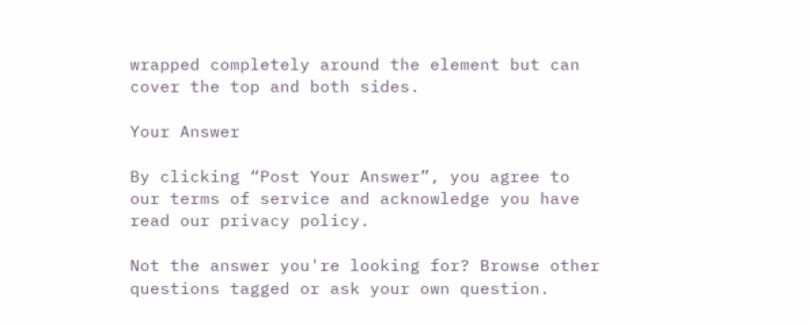wrapped completely around the element but can cover the top and both sides.

Your Answer

By clicking “Post Your Answer”, you agree to our terms of service and acknowledge you have read our privacy policy.

Not the answer you're looking for? Browse other questions tagged or ask your own question.